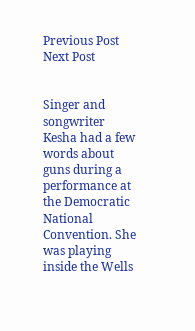Previous Post
Next Post


Singer and songwriter Kesha had a few words about guns during a performance at the Democratic National Convention. She was playing inside the Wells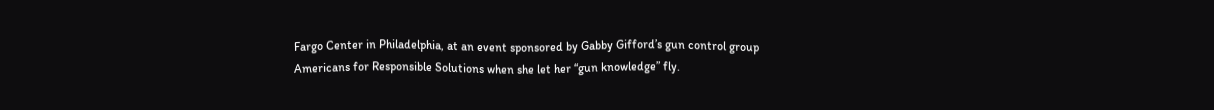Fargo Center in Philadelphia, at an event sponsored by Gabby Gifford’s gun control group Americans for Responsible Solutions when she let her “gun knowledge” fly.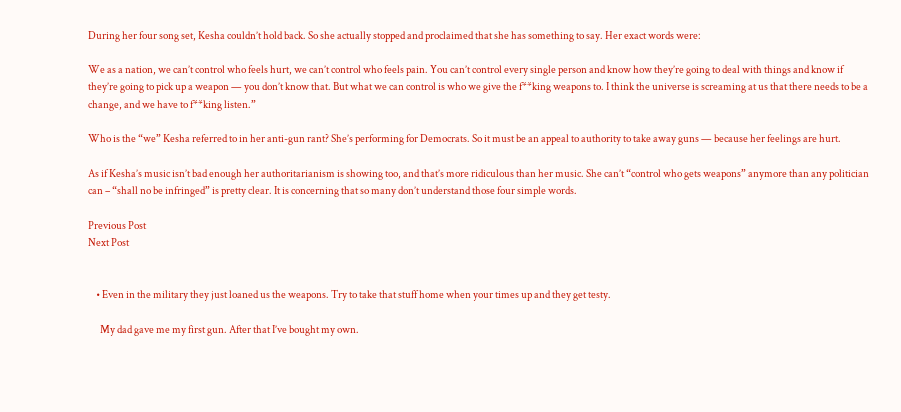During her four song set, Kesha couldn’t hold back. So she actually stopped and proclaimed that she has something to say. Her exact words were:

We as a nation, we can’t control who feels hurt, we can’t control who feels pain. You can’t control every single person and know how they’re going to deal with things and know if they’re going to pick up a weapon — you don’t know that. But what we can control is who we give the f**king weapons to. I think the universe is screaming at us that there needs to be a change, and we have to f**king listen.”

Who is the “we” Kesha referred to in her anti-gun rant? She’s performing for Democrats. So it must be an appeal to authority to take away guns — because her feelings are hurt.

As if Kesha’s music isn’t bad enough her authoritarianism is showing too, and that’s more ridiculous than her music. She can’t “control who gets weapons” anymore than any politician can – “shall no be infringed” is pretty clear. It is concerning that so many don’t understand those four simple words.

Previous Post
Next Post


    • Even in the military they just loaned us the weapons. Try to take that stuff home when your times up and they get testy.

      My dad gave me my first gun. After that I’ve bought my own.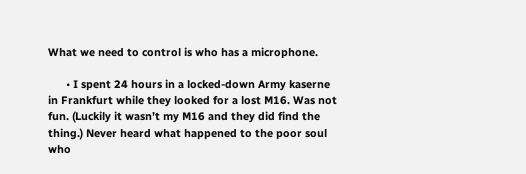What we need to control is who has a microphone.

      • I spent 24 hours in a locked-down Army kaserne in Frankfurt while they looked for a lost M16. Was not fun. (Luckily it wasn’t my M16 and they did find the thing.) Never heard what happened to the poor soul who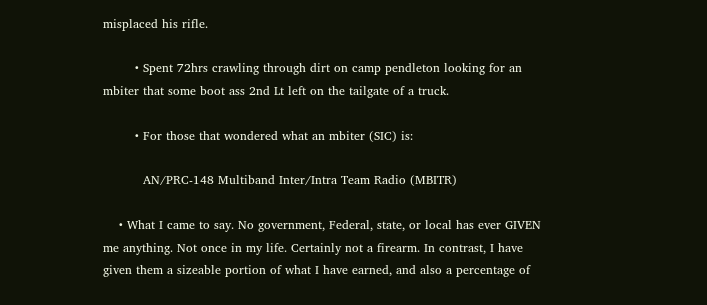misplaced his rifle.

        • Spent 72hrs crawling through dirt on camp pendleton looking for an mbiter that some boot ass 2nd Lt left on the tailgate of a truck.

        • For those that wondered what an mbiter (SIC) is:

          AN/PRC-148 Multiband Inter/Intra Team Radio (MBITR)

    • What I came to say. No government, Federal, state, or local has ever GIVEN me anything. Not once in my life. Certainly not a firearm. In contrast, I have given them a sizeable portion of what I have earned, and also a percentage of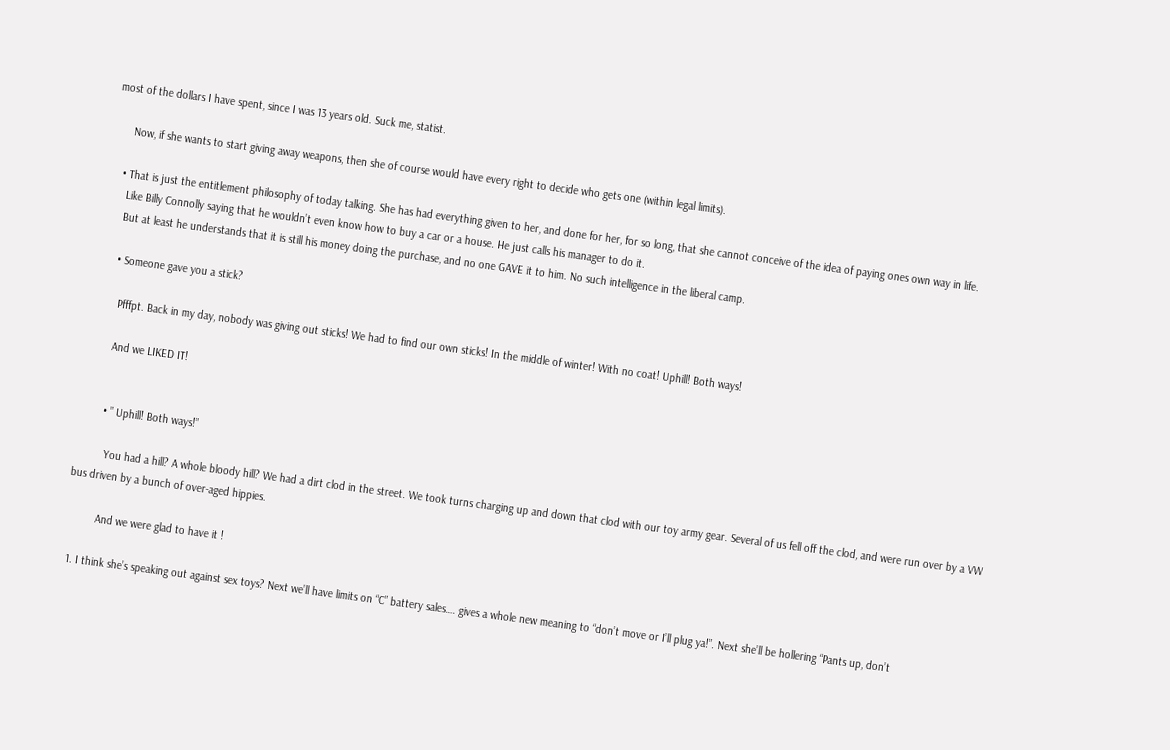most of the dollars I have spent, since I was 13 years old. Suck me, statist.

      Now, if she wants to start giving away weapons, then she of course would have every right to decide who gets one (within legal limits).

    • That is just the entitlement philosophy of today talking. She has had everything given to her, and done for her, for so long, that she cannot conceive of the idea of paying ones own way in life.
      Like Billy Connolly saying that he wouldn’t even know how to buy a car or a house. He just calls his manager to do it.
      But at least he understands that it is still his money doing the purchase, and no one GAVE it to him. No such intelligence in the liberal camp.

      • Someone gave you a stick?

        Pfffpt. Back in my day, nobody was giving out sticks! We had to find our own sticks! In the middle of winter! With no coat! Uphill! Both ways!

        And we LIKED IT!


        • ” Uphill! Both ways!”

          You had a hill? A whole bloody hill? We had a dirt clod in the street. We took turns charging up and down that clod with our toy army gear. Several of us fell off the clod, and were run over by a VW bus driven by a bunch of over-aged hippies.

          And we were glad to have it !

  1. I think she’s speaking out against sex toys? Next we’ll have limits on “C” battery sales…. gives a whole new meaning to “don’t move or I’ll plug ya!”. Next she’ll be hollering “Pants up, don’t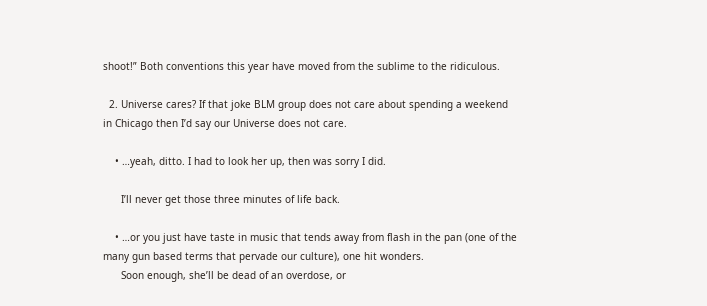shoot!” Both conventions this year have moved from the sublime to the ridiculous.

  2. Universe cares? If that joke BLM group does not care about spending a weekend in Chicago then I’d say our Universe does not care.

    • …yeah, ditto. I had to look her up, then was sorry I did.

      I’ll never get those three minutes of life back.

    • …or you just have taste in music that tends away from flash in the pan (one of the many gun based terms that pervade our culture), one hit wonders.
      Soon enough, she’ll be dead of an overdose, or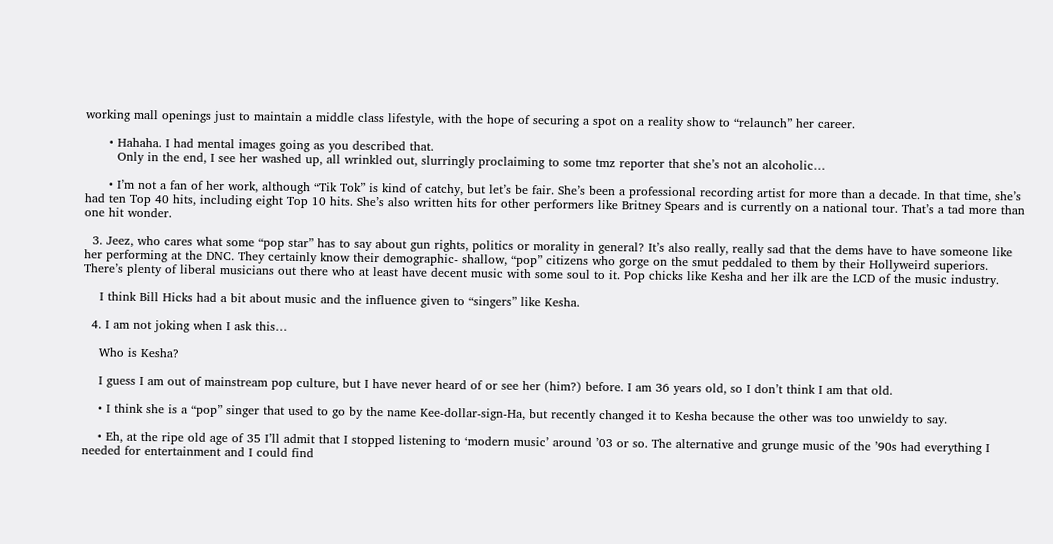working mall openings just to maintain a middle class lifestyle, with the hope of securing a spot on a reality show to “relaunch” her career.

      • Hahaha. I had mental images going as you described that.
        Only in the end, I see her washed up, all wrinkled out, slurringly proclaiming to some tmz reporter that she’s not an alcoholic…

      • I’m not a fan of her work, although “Tik Tok” is kind of catchy, but let’s be fair. She’s been a professional recording artist for more than a decade. In that time, she’s had ten Top 40 hits, including eight Top 10 hits. She’s also written hits for other performers like Britney Spears and is currently on a national tour. That’s a tad more than one hit wonder.

  3. Jeez, who cares what some “pop star” has to say about gun rights, politics or morality in general? It’s also really, really sad that the dems have to have someone like her performing at the DNC. They certainly know their demographic- shallow, “pop” citizens who gorge on the smut peddaled to them by their Hollyweird superiors. There’s plenty of liberal musicians out there who at least have decent music with some soul to it. Pop chicks like Kesha and her ilk are the LCD of the music industry.

    I think Bill Hicks had a bit about music and the influence given to “singers” like Kesha.

  4. I am not joking when I ask this…

    Who is Kesha?

    I guess I am out of mainstream pop culture, but I have never heard of or see her (him?) before. I am 36 years old, so I don’t think I am that old.

    • I think she is a “pop” singer that used to go by the name Kee-dollar-sign-Ha, but recently changed it to Kesha because the other was too unwieldy to say.

    • Eh, at the ripe old age of 35 I’ll admit that I stopped listening to ‘modern music’ around ’03 or so. The alternative and grunge music of the ’90s had everything I needed for entertainment and I could find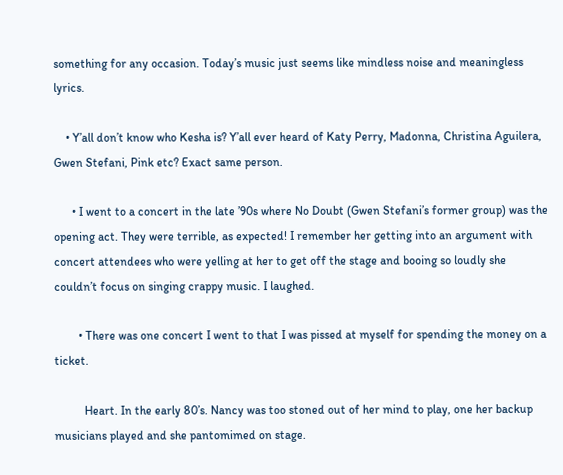something for any occasion. Today’s music just seems like mindless noise and meaningless lyrics.

    • Y’all don’t know who Kesha is? Y’all ever heard of Katy Perry, Madonna, Christina Aguilera, Gwen Stefani, Pink etc? Exact same person.

      • I went to a concert in the late ’90s where No Doubt (Gwen Stefani’s former group) was the opening act. They were terrible, as expected! I remember her getting into an argument with concert attendees who were yelling at her to get off the stage and booing so loudly she couldn’t focus on singing crappy music. I laughed.

        • There was one concert I went to that I was pissed at myself for spending the money on a ticket.

          Heart. In the early 80’s. Nancy was too stoned out of her mind to play, one her backup musicians played and she pantomimed on stage.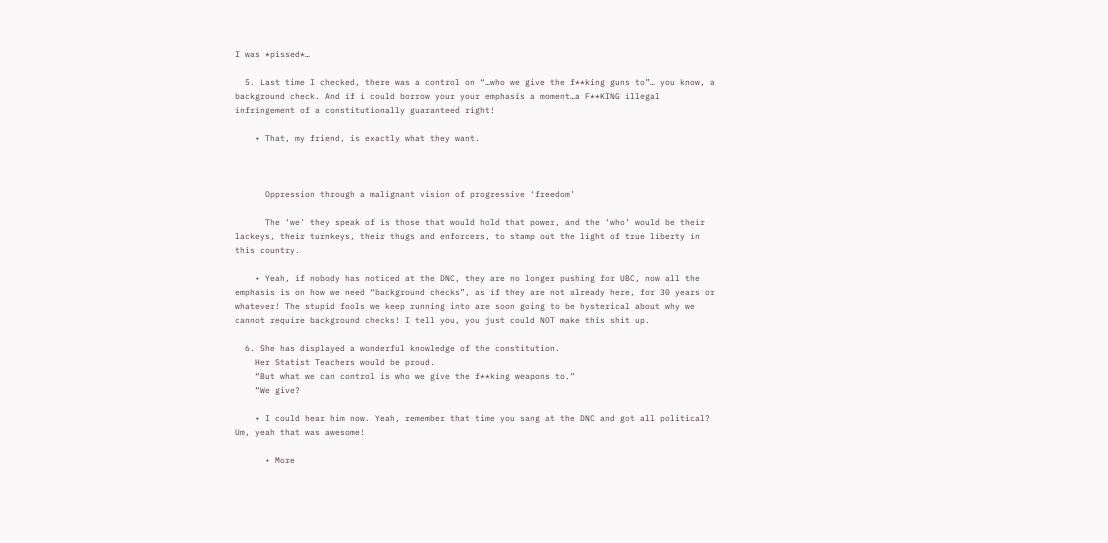I was *pissed*…

  5. Last time I checked, there was a control on “…who we give the f**king guns to”… you know, a background check. And if i could borrow your your emphasis a moment…a F**KING illegal infringement of a constitutionally guaranteed right!

    • That, my friend, is exactly what they want.



      Oppression through a malignant vision of progressive ‘freedom’

      The ‘we’ they speak of is those that would hold that power, and the ‘who’ would be their lackeys, their turnkeys, their thugs and enforcers, to stamp out the light of true liberty in this country.

    • Yeah, if nobody has noticed at the DNC, they are no longer pushing for UBC, now all the emphasis is on how we need “background checks”, as if they are not already here, for 30 years or whatever! The stupid fools we keep running into are soon going to be hysterical about why we cannot require background checks! I tell you, you just could NOT make this shit up.

  6. She has displayed a wonderful knowledge of the constitution.
    Her Statist Teachers would be proud.
    “But what we can control is who we give the f**king weapons to.”
    “We give?

    • I could hear him now. Yeah, remember that time you sang at the DNC and got all political? Um, yeah that was awesome!

      • More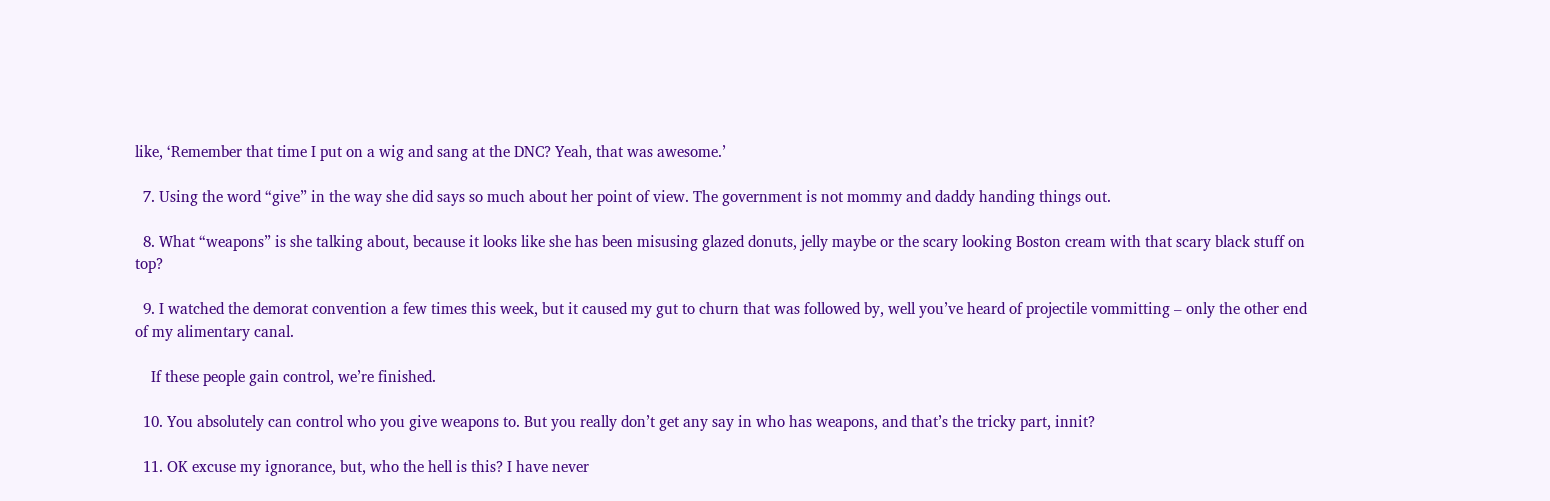like, ‘Remember that time I put on a wig and sang at the DNC? Yeah, that was awesome.’

  7. Using the word “give” in the way she did says so much about her point of view. The government is not mommy and daddy handing things out.

  8. What “weapons” is she talking about, because it looks like she has been misusing glazed donuts, jelly maybe or the scary looking Boston cream with that scary black stuff on top?

  9. I watched the demorat convention a few times this week, but it caused my gut to churn that was followed by, well you’ve heard of projectile vommitting – only the other end of my alimentary canal.

    If these people gain control, we’re finished.

  10. You absolutely can control who you give weapons to. But you really don’t get any say in who has weapons, and that’s the tricky part, innit?

  11. OK excuse my ignorance, but, who the hell is this? I have never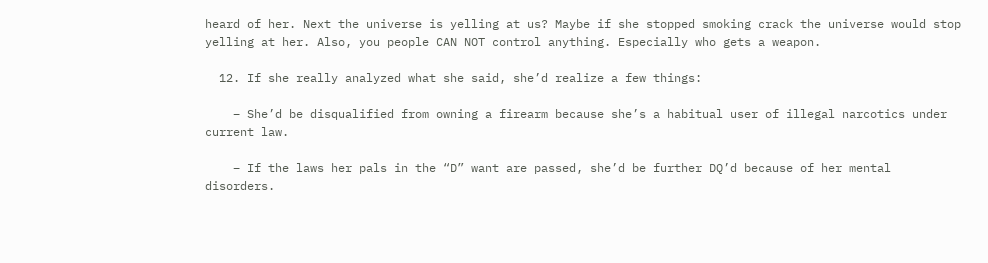heard of her. Next the universe is yelling at us? Maybe if she stopped smoking crack the universe would stop yelling at her. Also, you people CAN NOT control anything. Especially who gets a weapon.

  12. If she really analyzed what she said, she’d realize a few things:

    – She’d be disqualified from owning a firearm because she’s a habitual user of illegal narcotics under current law.

    – If the laws her pals in the “D” want are passed, she’d be further DQ’d because of her mental disorders.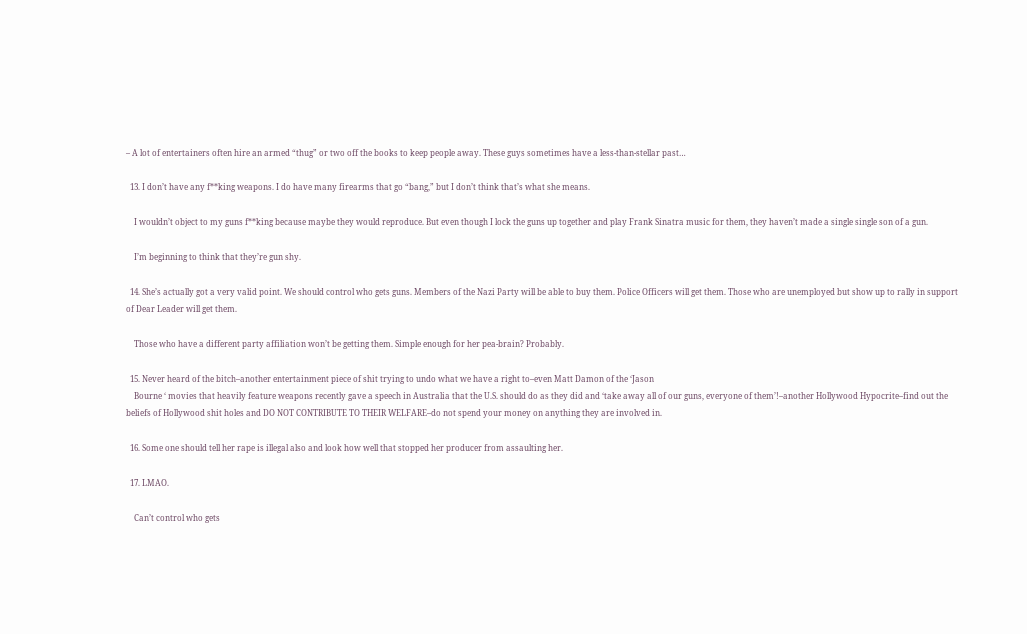– A lot of entertainers often hire an armed “thug” or two off the books to keep people away. These guys sometimes have a less-than-stellar past…

  13. I don’t have any f**king weapons. I do have many firearms that go “bang,” but I don’t think that’s what she means.

    I wouldn’t object to my guns f**king because maybe they would reproduce. But even though I lock the guns up together and play Frank Sinatra music for them, they haven’t made a single single son of a gun.

    I’m beginning to think that they’re gun shy.

  14. She’s actually got a very valid point. We should control who gets guns. Members of the Nazi Party will be able to buy them. Police Officers will get them. Those who are unemployed but show up to rally in support of Dear Leader will get them.

    Those who have a different party affiliation won’t be getting them. Simple enough for her pea-brain? Probably.

  15. Never heard of the bitch–another entertainment piece of shit trying to undo what we have a right to–even Matt Damon of the ‘Jason
    Bourne ‘ movies that heavily feature weapons recently gave a speech in Australia that the U.S. should do as they did and ‘take away all of our guns, everyone of them’!–another Hollywood Hypocrite–find out the beliefs of Hollywood shit holes and DO NOT CONTRIBUTE TO THEIR WELFARE–do not spend your money on anything they are involved in.

  16. Some one should tell her rape is illegal also and look how well that stopped her producer from assaulting her.

  17. LMAO.

    Can’t control who gets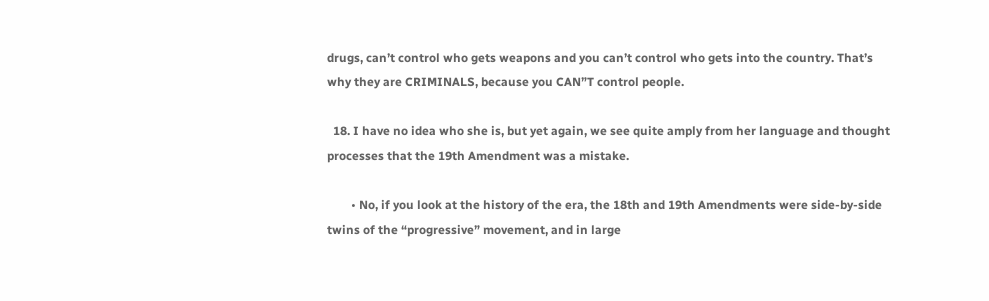drugs, can’t control who gets weapons and you can’t control who gets into the country. That’s why they are CRIMINALS, because you CAN”T control people.

  18. I have no idea who she is, but yet again, we see quite amply from her language and thought processes that the 19th Amendment was a mistake.

        • No, if you look at the history of the era, the 18th and 19th Amendments were side-by-side twins of the “progressive” movement, and in large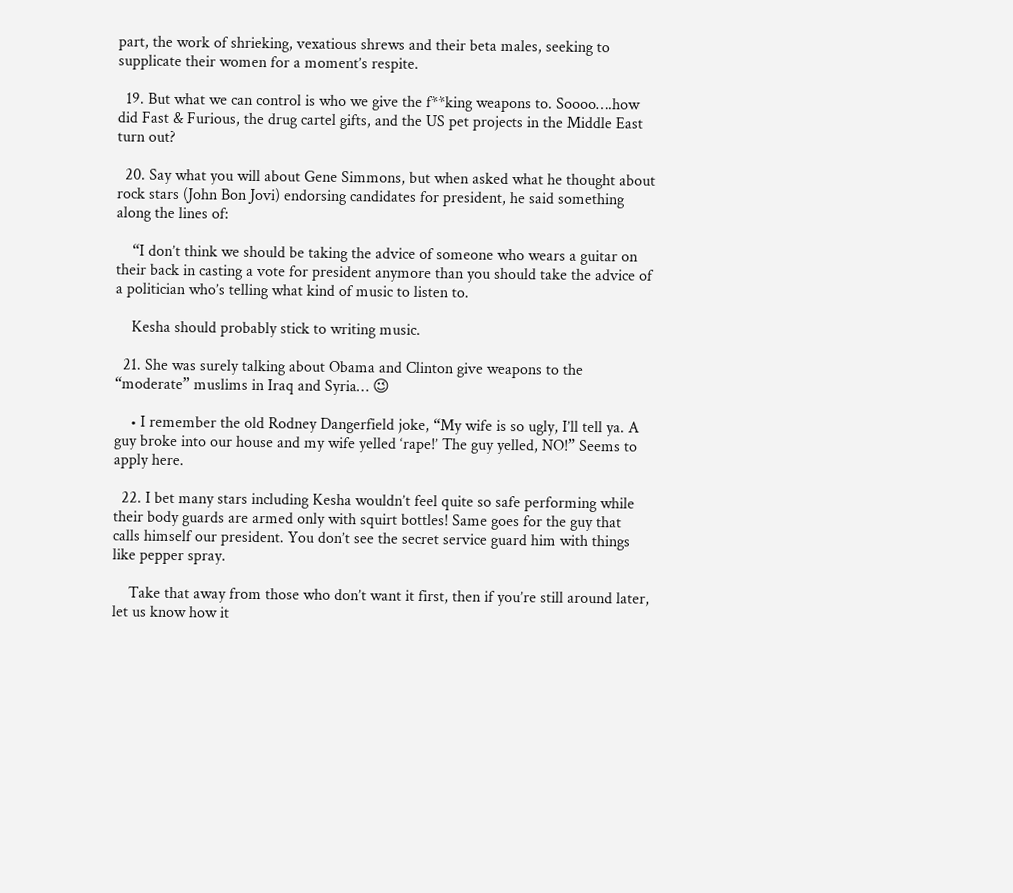part, the work of shrieking, vexatious shrews and their beta males, seeking to supplicate their women for a moment’s respite.

  19. But what we can control is who we give the f**king weapons to. Soooo….how did Fast & Furious, the drug cartel gifts, and the US pet projects in the Middle East turn out?

  20. Say what you will about Gene Simmons, but when asked what he thought about rock stars (John Bon Jovi) endorsing candidates for president, he said something along the lines of:

    “I don’t think we should be taking the advice of someone who wears a guitar on their back in casting a vote for president anymore than you should take the advice of a politician who’s telling what kind of music to listen to.

    Kesha should probably stick to writing music.

  21. She was surely talking about Obama and Clinton give weapons to the “moderate” muslims in Iraq and Syria… 😉

    • I remember the old Rodney Dangerfield joke, “My wife is so ugly, I’ll tell ya. A guy broke into our house and my wife yelled ‘rape!’ The guy yelled, NO!” Seems to apply here.

  22. I bet many stars including Kesha wouldn’t feel quite so safe performing while their body guards are armed only with squirt bottles! Same goes for the guy that calls himself our president. You don’t see the secret service guard him with things like pepper spray.

    Take that away from those who don’t want it first, then if you’re still around later, let us know how it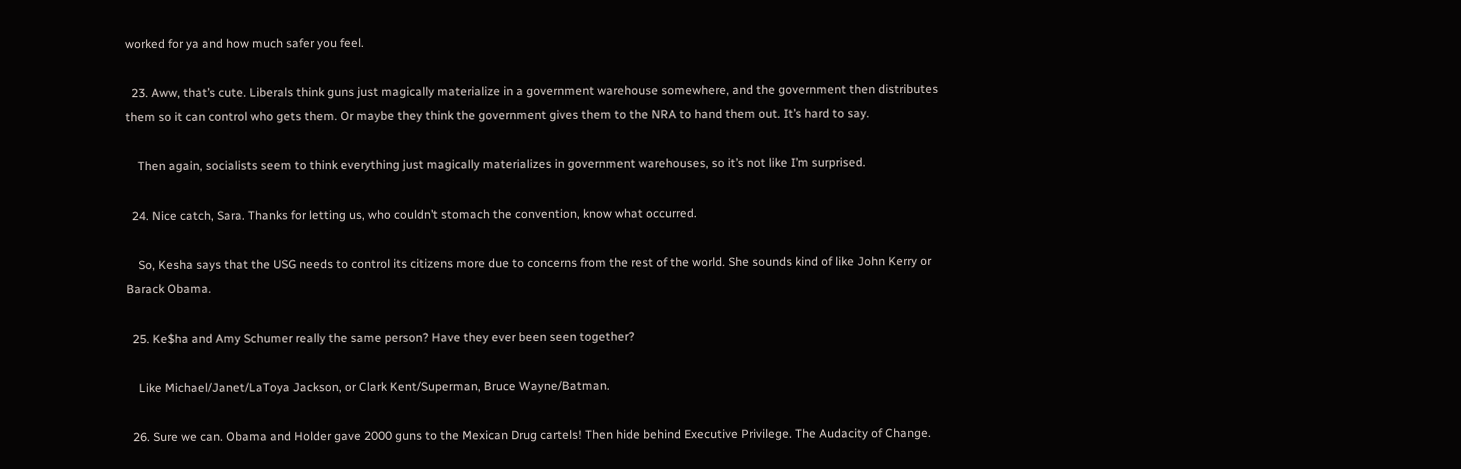worked for ya and how much safer you feel.

  23. Aww, that’s cute. Liberals think guns just magically materialize in a government warehouse somewhere, and the government then distributes them so it can control who gets them. Or maybe they think the government gives them to the NRA to hand them out. It’s hard to say.

    Then again, socialists seem to think everything just magically materializes in government warehouses, so it’s not like I’m surprised.

  24. Nice catch, Sara. Thanks for letting us, who couldn’t stomach the convention, know what occurred.

    So, Kesha says that the USG needs to control its citizens more due to concerns from the rest of the world. She sounds kind of like John Kerry or Barack Obama.

  25. Ke$ha and Amy Schumer really the same person? Have they ever been seen together?

    Like Michael/Janet/LaToya Jackson, or Clark Kent/Superman, Bruce Wayne/Batman.

  26. Sure we can. Obama and Holder gave 2000 guns to the Mexican Drug cartels! Then hide behind Executive Privilege. The Audacity of Change.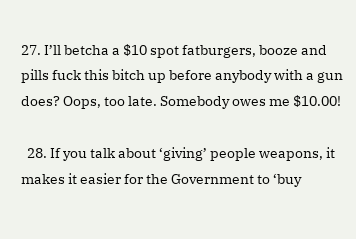27. I’ll betcha a $10 spot fatburgers, booze and pills fuck this bitch up before anybody with a gun does? Oops, too late. Somebody owes me $10.00!

  28. If you talk about ‘giving’ people weapons, it makes it easier for the Government to ‘buy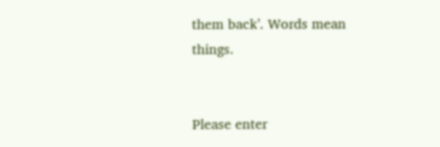them back’. Words mean things.


Please enter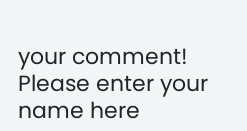your comment!
Please enter your name here